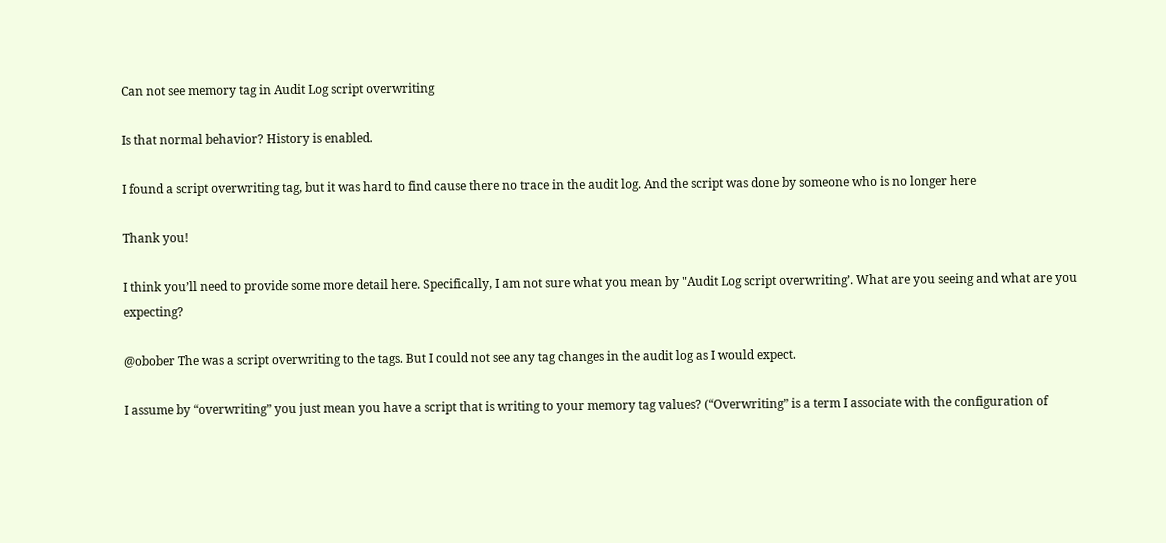Can not see memory tag in Audit Log script overwriting

Is that normal behavior? History is enabled.

I found a script overwriting tag, but it was hard to find cause there no trace in the audit log. And the script was done by someone who is no longer here

Thank you!

I think you’ll need to provide some more detail here. Specifically, I am not sure what you mean by "Audit Log script overwriting’. What are you seeing and what are you expecting?

@obober The was a script overwriting to the tags. But I could not see any tag changes in the audit log as I would expect.

I assume by “overwriting” you just mean you have a script that is writing to your memory tag values? (“Overwriting” is a term I associate with the configuration of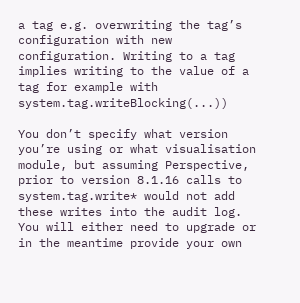a tag e.g. overwriting the tag’s configuration with new configuration. Writing to a tag implies writing to the value of a tag for example with system.tag.writeBlocking(...))

You don’t specify what version you’re using or what visualisation module, but assuming Perspective, prior to version 8.1.16 calls to system.tag.write* would not add these writes into the audit log. You will either need to upgrade or in the meantime provide your own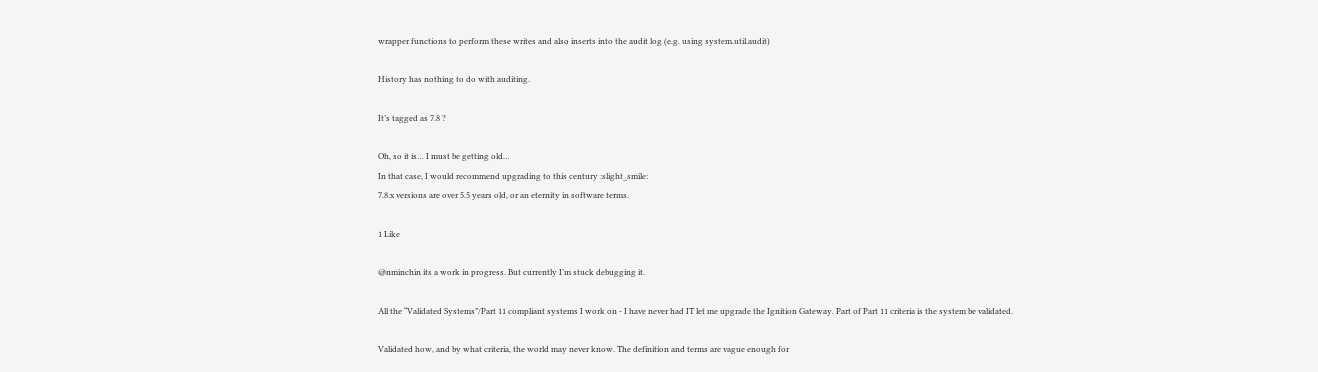wrapper functions to perform these writes and also inserts into the audit log (e.g. using system.util.audit)

History has nothing to do with auditing.

It’s tagged as 7.8 ?

Oh, so it is… I must be getting old…
In that case, I would recommend upgrading to this century :slight_smile:
7.8.x versions are over 5.5 years old, or an eternity in software terms.

1 Like

@nminchin its a work in progress. But currently I’m stuck debugging it.

All the “Validated Systems”/Part 11 compliant systems I work on - I have never had IT let me upgrade the Ignition Gateway. Part of Part 11 criteria is the system be validated.

Validated how, and by what criteria, the world may never know. The definition and terms are vague enough for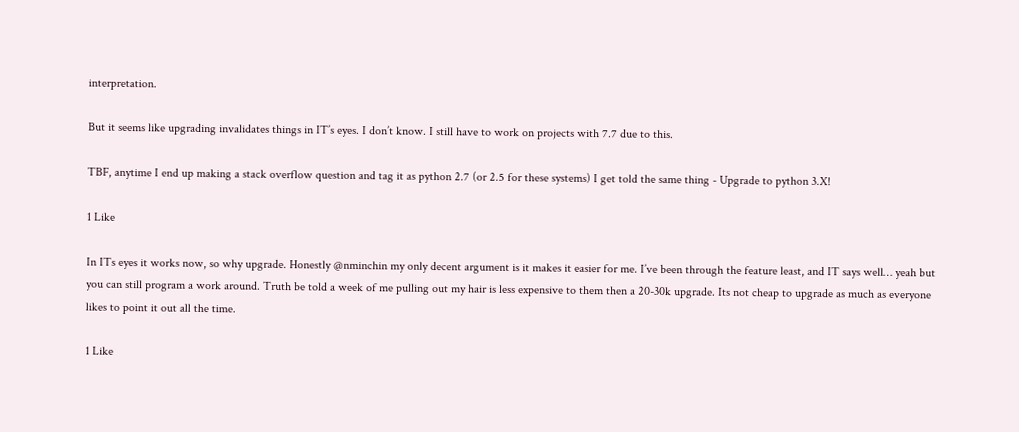interpretation.

But it seems like upgrading invalidates things in IT’s eyes. I don’t know. I still have to work on projects with 7.7 due to this.

TBF, anytime I end up making a stack overflow question and tag it as python 2.7 (or 2.5 for these systems) I get told the same thing - Upgrade to python 3.X!

1 Like

In ITs eyes it works now, so why upgrade. Honestly @nminchin my only decent argument is it makes it easier for me. I’ve been through the feature least, and IT says well… yeah but you can still program a work around. Truth be told a week of me pulling out my hair is less expensive to them then a 20-30k upgrade. Its not cheap to upgrade as much as everyone likes to point it out all the time.

1 Like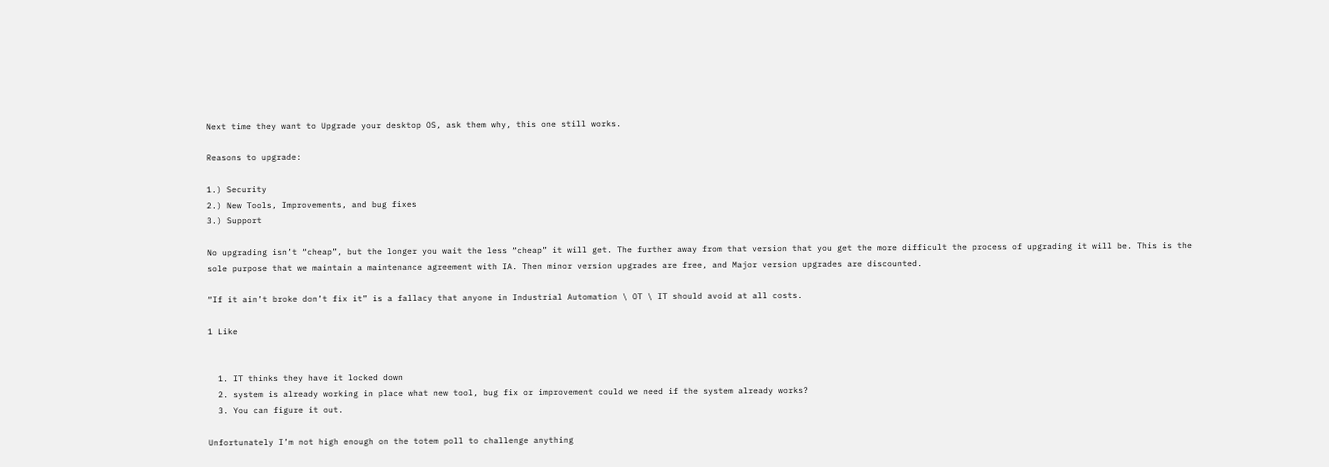Next time they want to Upgrade your desktop OS, ask them why, this one still works.

Reasons to upgrade:

1.) Security
2.) New Tools, Improvements, and bug fixes
3.) Support

No upgrading isn’t “cheap”, but the longer you wait the less “cheap” it will get. The further away from that version that you get the more difficult the process of upgrading it will be. This is the sole purpose that we maintain a maintenance agreement with IA. Then minor version upgrades are free, and Major version upgrades are discounted.

“If it ain’t broke don’t fix it” is a fallacy that anyone in Industrial Automation \ OT \ IT should avoid at all costs.

1 Like


  1. IT thinks they have it locked down
  2. system is already working in place what new tool, bug fix or improvement could we need if the system already works?
  3. You can figure it out.

Unfortunately I’m not high enough on the totem poll to challenge anything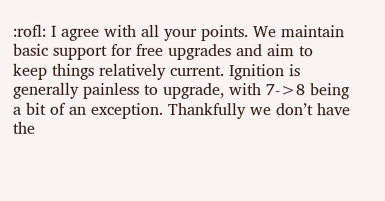:rofl: I agree with all your points. We maintain basic support for free upgrades and aim to keep things relatively current. Ignition is generally painless to upgrade, with 7->8 being a bit of an exception. Thankfully we don’t have the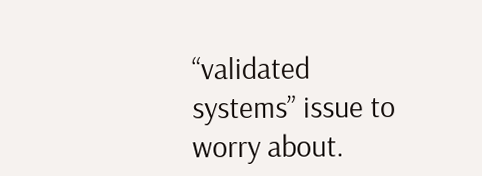“validated systems” issue to worry about.